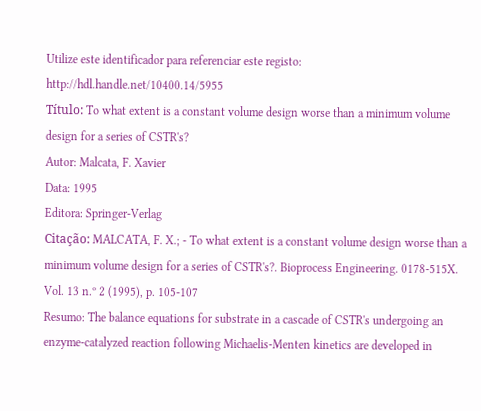Utilize este identificador para referenciar este registo: http://hdl.handle.net/10400.14/5955
Título: To what extent is a constant volume design worse than a minimum volume design for a series of CSTR's?
Autor: Malcata, F. Xavier
Data: 1995
Editora: Springer-Verlag
Citação: MALCATA, F. X.; - To what extent is a constant volume design worse than a minimum volume design for a series of CSTR's?. Bioprocess Engineering. 0178-515X. Vol. 13 n.º 2 (1995), p. 105-107
Resumo: The balance equations for substrate in a cascade of CSTR's undergoing an enzyme-catalyzed reaction following Michaelis-Menten kinetics are developed in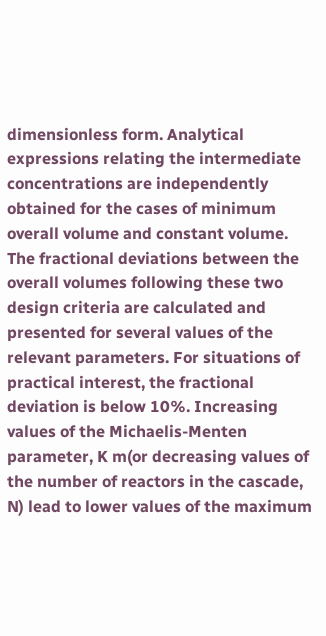dimensionless form. Analytical expressions relating the intermediate concentrations are independently obtained for the cases of minimum overall volume and constant volume. The fractional deviations between the overall volumes following these two design criteria are calculated and presented for several values of the relevant parameters. For situations of practical interest, the fractional deviation is below 10%. Increasing values of the Michaelis-Menten parameter, K m(or decreasing values of the number of reactors in the cascade, N) lead to lower values of the maximum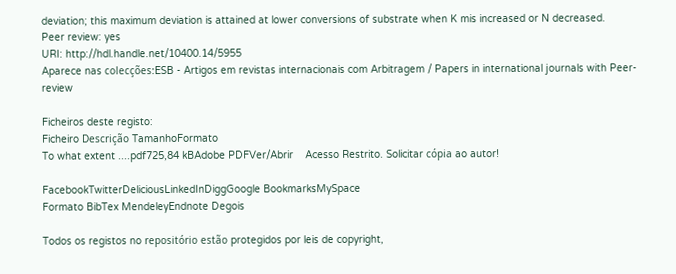deviation; this maximum deviation is attained at lower conversions of substrate when K mis increased or N decreased.
Peer review: yes
URI: http://hdl.handle.net/10400.14/5955
Aparece nas colecções:ESB - Artigos em revistas internacionais com Arbitragem / Papers in international journals with Peer-review

Ficheiros deste registo:
Ficheiro Descrição TamanhoFormato
To what extent ....pdf725,84 kBAdobe PDFVer/Abrir    Acesso Restrito. Solicitar cópia ao autor!

FacebookTwitterDeliciousLinkedInDiggGoogle BookmarksMySpace
Formato BibTex MendeleyEndnote Degois

Todos os registos no repositório estão protegidos por leis de copyright,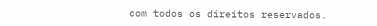com todos os direitos reservados.